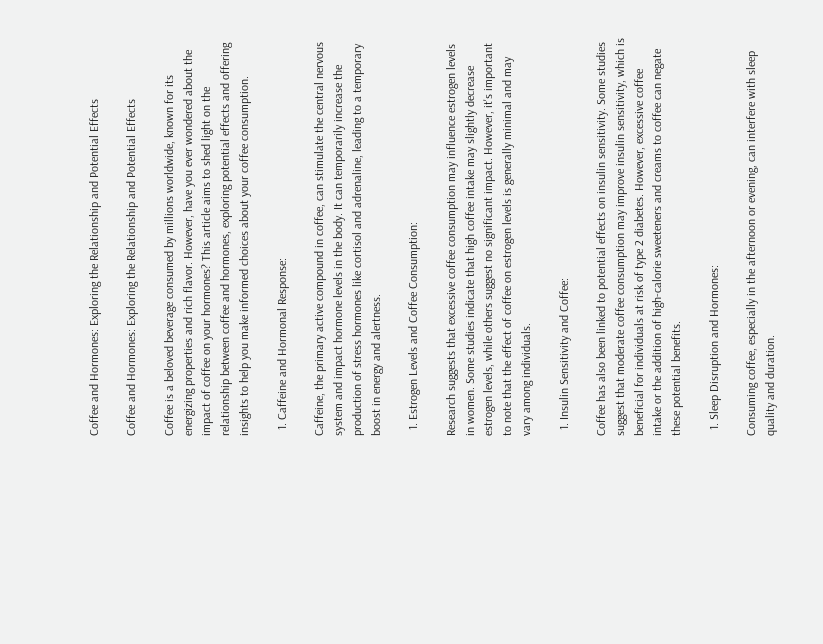Coffee and Hormones: Exploring the Relationship and Potential Effects

Coffee and Hormones: Exploring the Relationship and Potential Effects

Coffee is a beloved beverage consumed by millions worldwide, known for its energizing properties and rich flavor. However, have you ever wondered about the impact of coffee on your hormones? This article aims to shed light on the relationship between coffee and hormones, exploring potential effects and offering insights to help you make informed choices about your coffee consumption.

  1. Caffeine and Hormonal Response:

Caffeine, the primary active compound in coffee, can stimulate the central nervous system and impact hormone levels in the body. It can temporarily increase the production of stress hormones like cortisol and adrenaline, leading to a temporary boost in energy and alertness.

  1. Estrogen Levels and Coffee Consumption:

Research suggests that excessive coffee consumption may influence estrogen levels in women. Some studies indicate that high coffee intake may slightly decrease estrogen levels, while others suggest no significant impact. However, it's important to note that the effect of coffee on estrogen levels is generally minimal and may vary among individuals.

  1. Insulin Sensitivity and Coffee:

Coffee has also been linked to potential effects on insulin sensitivity. Some studies suggest that moderate coffee consumption may improve insulin sensitivity, which is beneficial for individuals at risk of type 2 diabetes. However, excessive coffee intake or the addition of high-calorie sweeteners and creams to coffee can negate these potential benefits.

  1. Sleep Disruption and Hormones:

Consuming coffee, especially in the afternoon or evening, can interfere with sleep quality and duration.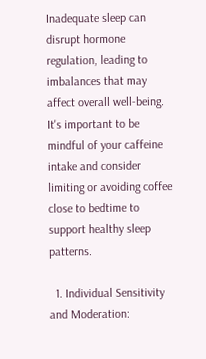Inadequate sleep can disrupt hormone regulation, leading to imbalances that may affect overall well-being. It's important to be mindful of your caffeine intake and consider limiting or avoiding coffee close to bedtime to support healthy sleep patterns.

  1. Individual Sensitivity and Moderation: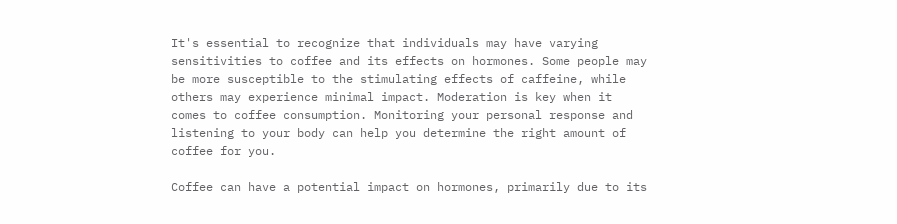It's essential to recognize that individuals may have varying sensitivities to coffee and its effects on hormones. Some people may be more susceptible to the stimulating effects of caffeine, while others may experience minimal impact. Moderation is key when it comes to coffee consumption. Monitoring your personal response and listening to your body can help you determine the right amount of coffee for you.

Coffee can have a potential impact on hormones, primarily due to its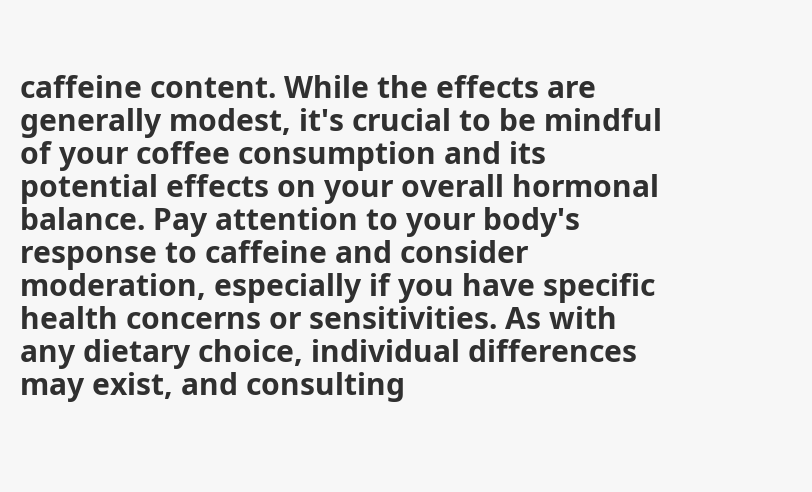caffeine content. While the effects are generally modest, it's crucial to be mindful of your coffee consumption and its potential effects on your overall hormonal balance. Pay attention to your body's response to caffeine and consider moderation, especially if you have specific health concerns or sensitivities. As with any dietary choice, individual differences may exist, and consulting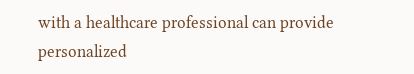with a healthcare professional can provide personalized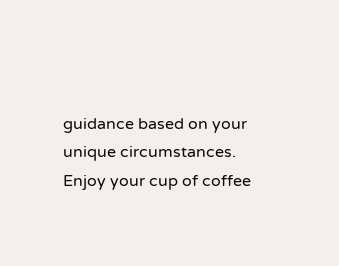guidance based on your unique circumstances. Enjoy your cup of coffee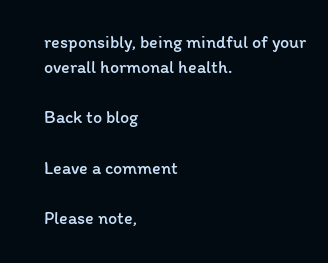responsibly, being mindful of your overall hormonal health.

Back to blog

Leave a comment

Please note,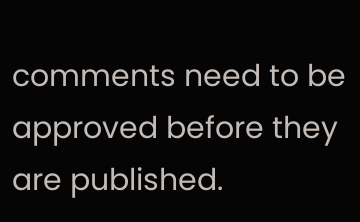comments need to be approved before they are published.